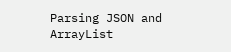Parsing JSON and ArrayList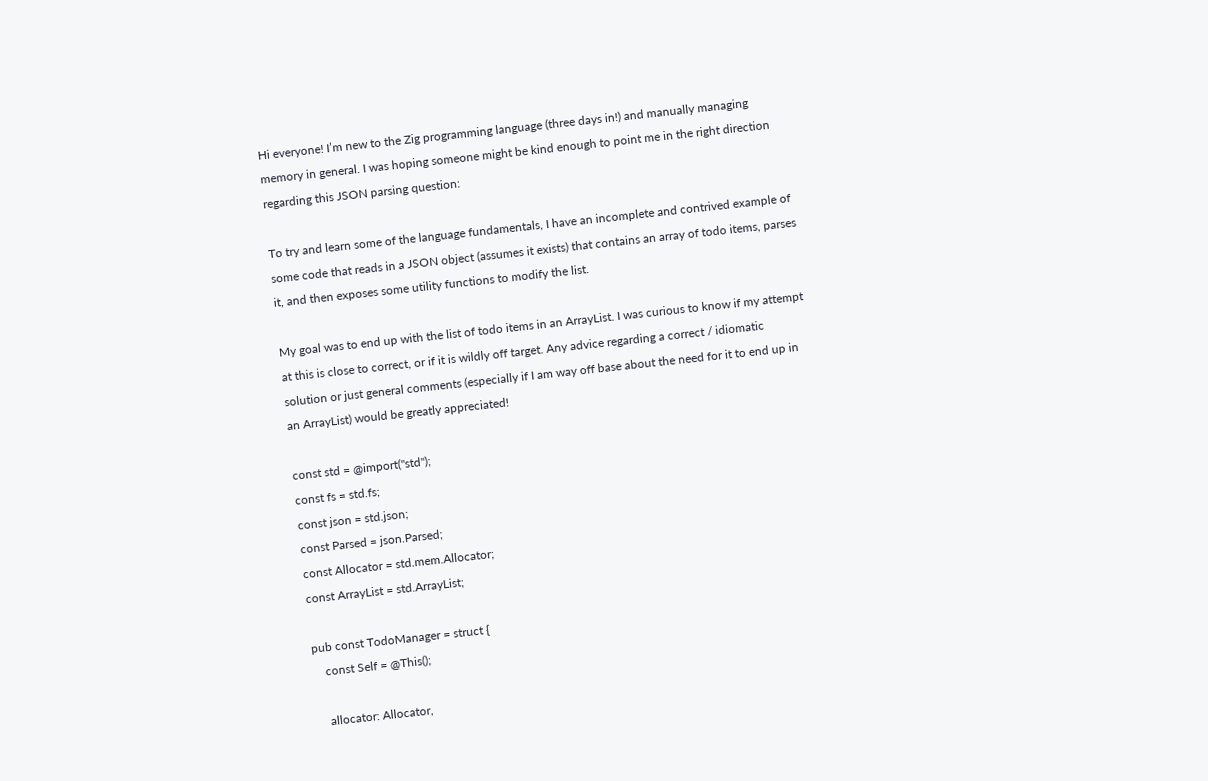Hi everyone! I’m new to the Zig programming language (three days in!) and manually managing memory in general. I was hoping someone might be kind enough to point me in the right direction regarding this JSON parsing question:

To try and learn some of the language fundamentals, I have an incomplete and contrived example of some code that reads in a JSON object (assumes it exists) that contains an array of todo items, parses it, and then exposes some utility functions to modify the list.

My goal was to end up with the list of todo items in an ArrayList. I was curious to know if my attempt at this is close to correct, or if it is wildly off target. Any advice regarding a correct / idiomatic solution or just general comments (especially if I am way off base about the need for it to end up in an ArrayList) would be greatly appreciated!

const std = @import("std");
const fs = std.fs;
const json = std.json;
const Parsed = json.Parsed;
const Allocator = std.mem.Allocator;
const ArrayList = std.ArrayList;

pub const TodoManager = struct {
    const Self = @This();

    allocator: Allocator,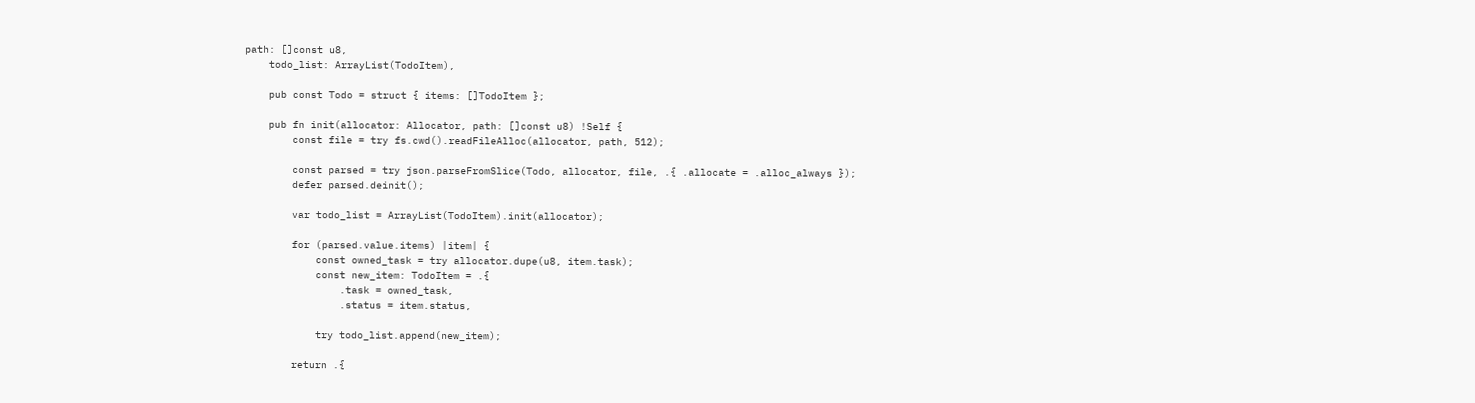path: []const u8,
    todo_list: ArrayList(TodoItem),

    pub const Todo = struct { items: []TodoItem };

    pub fn init(allocator: Allocator, path: []const u8) !Self {
        const file = try fs.cwd().readFileAlloc(allocator, path, 512);

        const parsed = try json.parseFromSlice(Todo, allocator, file, .{ .allocate = .alloc_always });
        defer parsed.deinit();

        var todo_list = ArrayList(TodoItem).init(allocator);

        for (parsed.value.items) |item| {
            const owned_task = try allocator.dupe(u8, item.task);
            const new_item: TodoItem = .{
                .task = owned_task,
                .status = item.status,

            try todo_list.append(new_item);

        return .{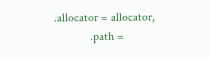.allocator = allocator,
            .path =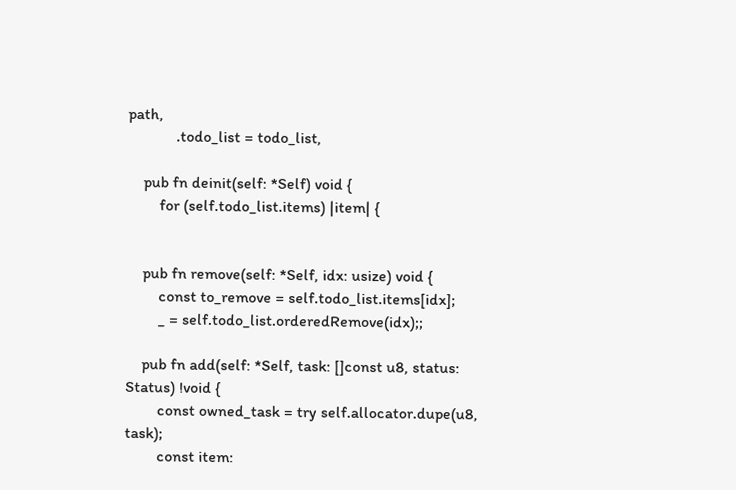path,
            .todo_list = todo_list,

    pub fn deinit(self: *Self) void {
        for (self.todo_list.items) |item| {


    pub fn remove(self: *Self, idx: usize) void {
        const to_remove = self.todo_list.items[idx];
        _ = self.todo_list.orderedRemove(idx);;

    pub fn add(self: *Self, task: []const u8, status: Status) !void {
        const owned_task = try self.allocator.dupe(u8, task);
        const item: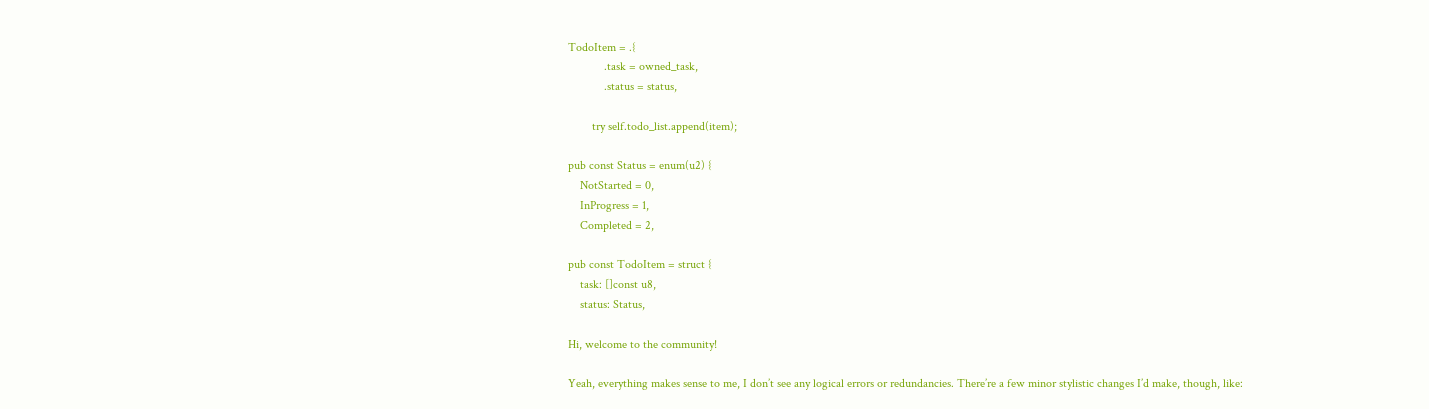TodoItem = .{
            .task = owned_task,
            .status = status,

        try self.todo_list.append(item);

pub const Status = enum(u2) {
    NotStarted = 0,
    InProgress = 1,
    Completed = 2,

pub const TodoItem = struct {
    task: []const u8,
    status: Status,

Hi, welcome to the community!

Yeah, everything makes sense to me, I don’t see any logical errors or redundancies. There’re a few minor stylistic changes I’d make, though, like: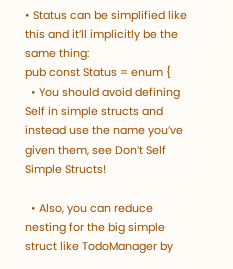• Status can be simplified like this and it’ll implicitly be the same thing:
pub const Status = enum {
  • You should avoid defining Self in simple structs and instead use the name you’ve given them, see Don’t Self Simple Structs!

  • Also, you can reduce nesting for the big simple struct like TodoManager by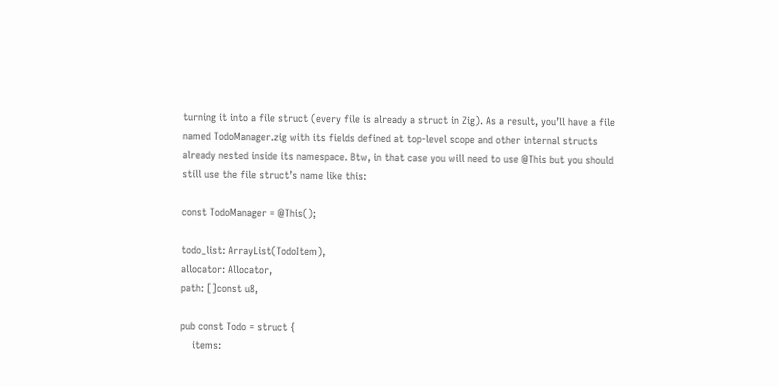turning it into a file struct (every file is already a struct in Zig). As a result, you’ll have a file named TodoManager.zig with its fields defined at top-level scope and other internal structs already nested inside its namespace. Btw, in that case you will need to use @This but you should still use the file struct’s name like this:

const TodoManager = @This();

todo_list: ArrayList(TodoItem),
allocator: Allocator,
path: []const u8,

pub const Todo = struct {
    items: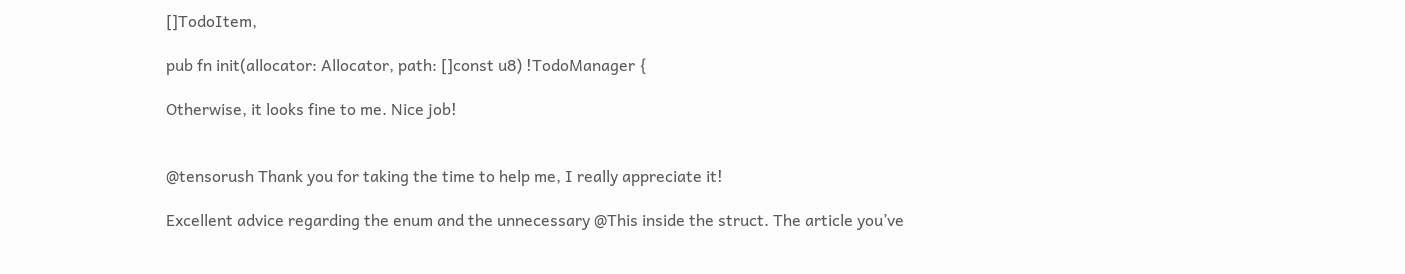[]TodoItem,

pub fn init(allocator: Allocator, path: []const u8) !TodoManager {

Otherwise, it looks fine to me. Nice job!


@tensorush Thank you for taking the time to help me, I really appreciate it!

Excellent advice regarding the enum and the unnecessary @This inside the struct. The article you’ve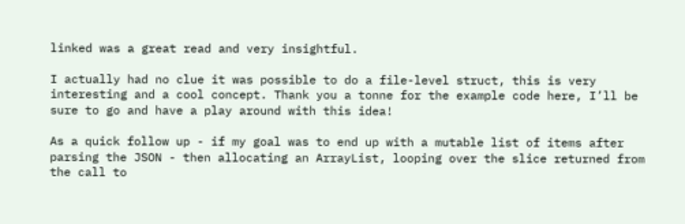linked was a great read and very insightful.

I actually had no clue it was possible to do a file-level struct, this is very interesting and a cool concept. Thank you a tonne for the example code here, I’ll be sure to go and have a play around with this idea!

As a quick follow up - if my goal was to end up with a mutable list of items after parsing the JSON - then allocating an ArrayList, looping over the slice returned from the call to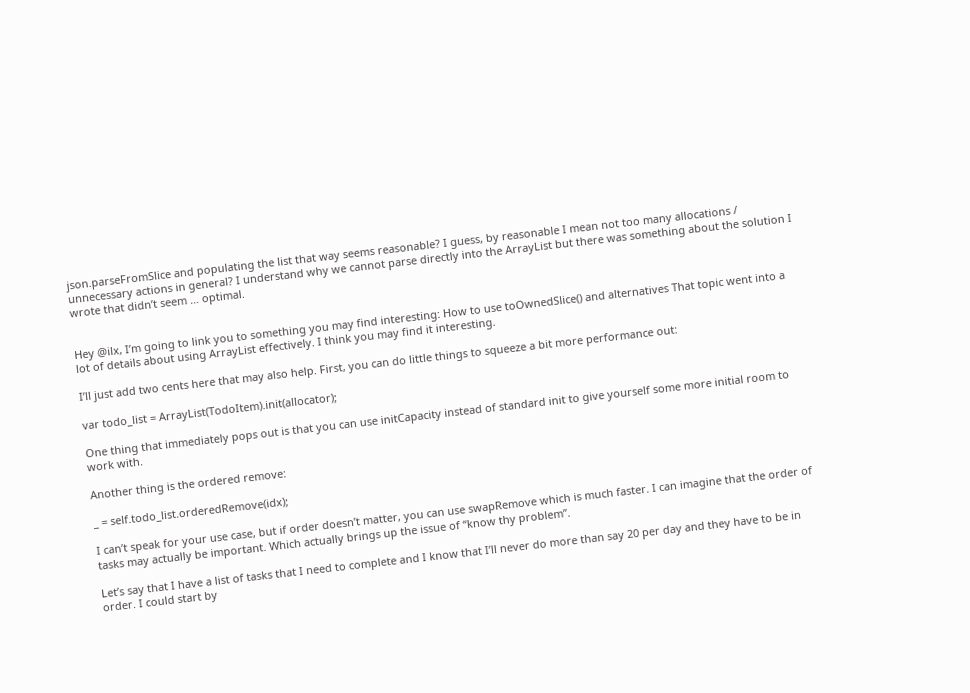json.parseFromSlice and populating the list that way seems reasonable? I guess, by reasonable I mean not too many allocations / unnecessary actions in general? I understand why we cannot parse directly into the ArrayList but there was something about the solution I wrote that didn’t seem … optimal.


Hey @ilx, I’m going to link you to something you may find interesting: How to use toOwnedSlice() and alternatives That topic went into a lot of details about using ArrayList effectively. I think you may find it interesting.

I’ll just add two cents here that may also help. First, you can do little things to squeeze a bit more performance out:

var todo_list = ArrayList(TodoItem).init(allocator);

One thing that immediately pops out is that you can use initCapacity instead of standard init to give yourself some more initial room to work with.

Another thing is the ordered remove:

_ = self.todo_list.orderedRemove(idx);

I can’t speak for your use case, but if order doesn’t matter, you can use swapRemove which is much faster. I can imagine that the order of tasks may actually be important. Which actually brings up the issue of “know thy problem”.

Let’s say that I have a list of tasks that I need to complete and I know that I’ll never do more than say 20 per day and they have to be in order. I could start by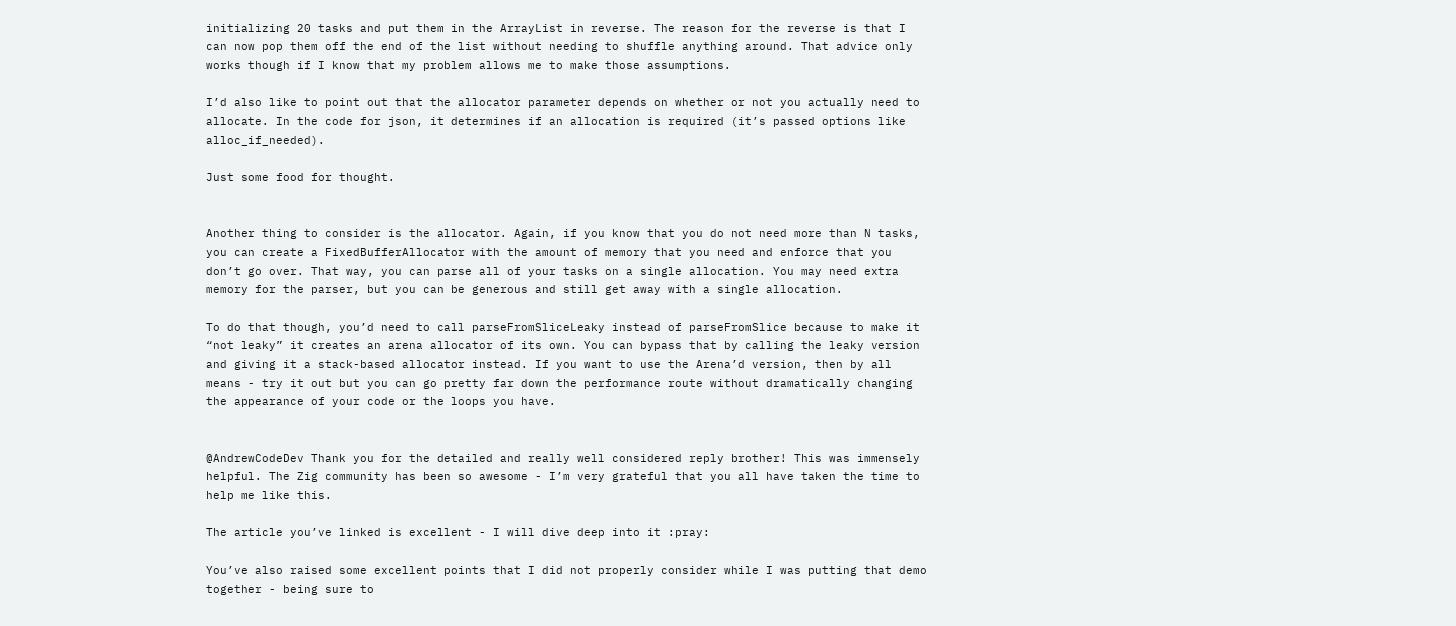initializing 20 tasks and put them in the ArrayList in reverse. The reason for the reverse is that I can now pop them off the end of the list without needing to shuffle anything around. That advice only works though if I know that my problem allows me to make those assumptions.

I’d also like to point out that the allocator parameter depends on whether or not you actually need to allocate. In the code for json, it determines if an allocation is required (it’s passed options like alloc_if_needed).

Just some food for thought.


Another thing to consider is the allocator. Again, if you know that you do not need more than N tasks, you can create a FixedBufferAllocator with the amount of memory that you need and enforce that you don’t go over. That way, you can parse all of your tasks on a single allocation. You may need extra memory for the parser, but you can be generous and still get away with a single allocation.

To do that though, you’d need to call parseFromSliceLeaky instead of parseFromSlice because to make it “not leaky” it creates an arena allocator of its own. You can bypass that by calling the leaky version and giving it a stack-based allocator instead. If you want to use the Arena’d version, then by all means - try it out but you can go pretty far down the performance route without dramatically changing the appearance of your code or the loops you have.


@AndrewCodeDev Thank you for the detailed and really well considered reply brother! This was immensely helpful. The Zig community has been so awesome - I’m very grateful that you all have taken the time to help me like this.

The article you’ve linked is excellent - I will dive deep into it :pray:

You’ve also raised some excellent points that I did not properly consider while I was putting that demo together - being sure to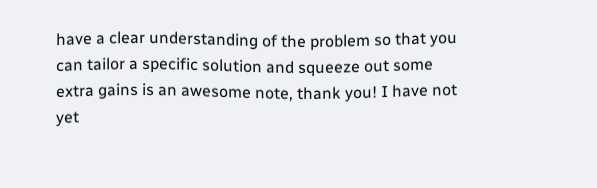have a clear understanding of the problem so that you can tailor a specific solution and squeeze out some extra gains is an awesome note, thank you! I have not yet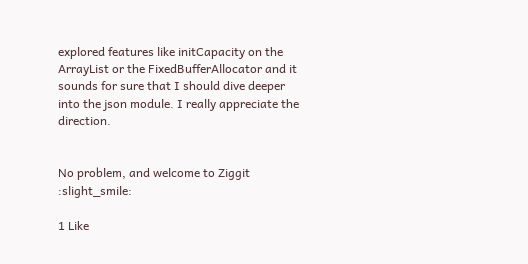explored features like initCapacity on the ArrayList or the FixedBufferAllocator and it sounds for sure that I should dive deeper into the json module. I really appreciate the direction.


No problem, and welcome to Ziggit :slight_smile:

1 Like